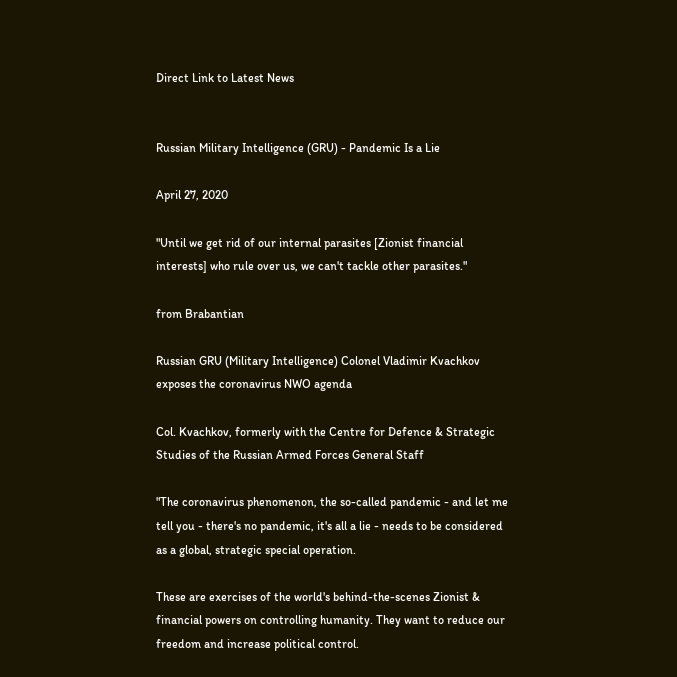Direct Link to Latest News


Russian Military Intelligence (GRU) - Pandemic Is a Lie

April 27, 2020

"Until we get rid of our internal parasites [Zionist financial interests] who rule over us, we can't tackle other parasites."

from Brabantian

Russian GRU (Military Intelligence) Colonel Vladimir Kvachkov exposes the coronavirus NWO agenda

Col. Kvachkov, formerly with the Centre for Defence & Strategic Studies of the Russian Armed Forces General Staff

"The coronavirus phenomenon, the so-called pandemic - and let me tell you - there's no pandemic, it's all a lie - needs to be considered as a global, strategic special operation.

These are exercises of the world's behind-the-scenes Zionist & financial powers on controlling humanity. They want to reduce our freedom and increase political control.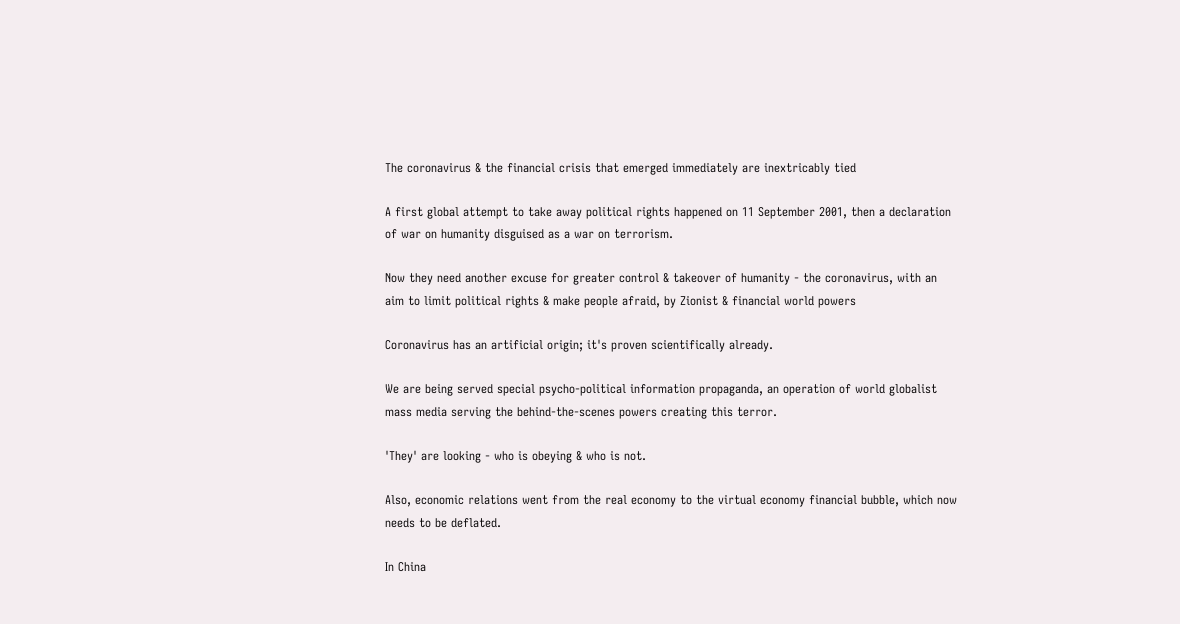The coronavirus & the financial crisis that emerged immediately are inextricably tied

A first global attempt to take away political rights happened on 11 September 2001, then a declaration of war on humanity disguised as a war on terrorism.

Now they need another excuse for greater control & takeover of humanity - the coronavirus, with an aim to limit political rights & make people afraid, by Zionist & financial world powers

Coronavirus has an artificial origin; it's proven scientifically already.

We are being served special psycho-political information propaganda, an operation of world globalist mass media serving the behind-the-scenes powers creating this terror.

'They' are looking - who is obeying & who is not.

Also, economic relations went from the real economy to the virtual economy financial bubble, which now needs to be deflated.

In China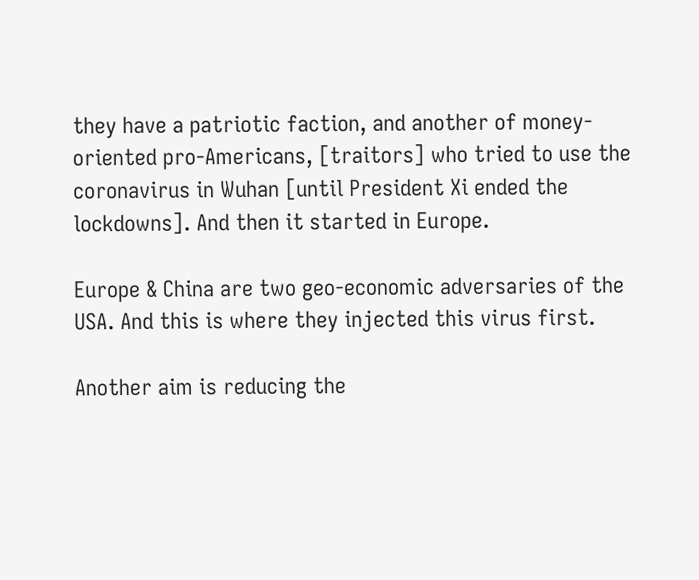they have a patriotic faction, and another of money-oriented pro-Americans, [traitors] who tried to use the coronavirus in Wuhan [until President Xi ended the lockdowns]. And then it started in Europe.

Europe & China are two geo-economic adversaries of the USA. And this is where they injected this virus first.

Another aim is reducing the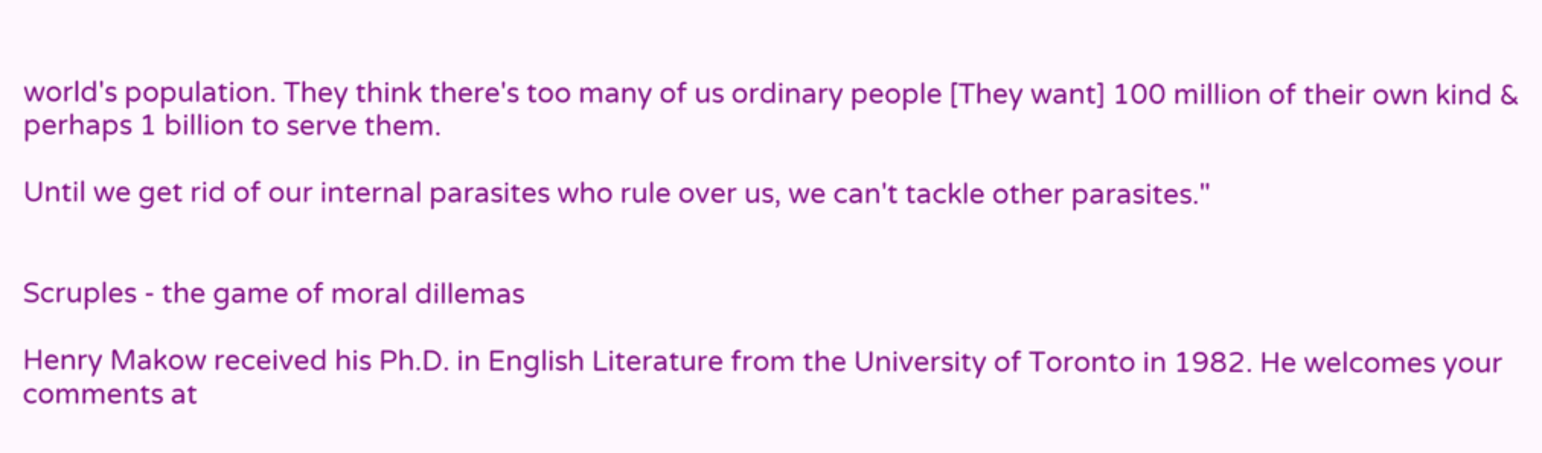world's population. They think there's too many of us ordinary people [They want] 100 million of their own kind & perhaps 1 billion to serve them.

Until we get rid of our internal parasites who rule over us, we can't tackle other parasites."


Scruples - the game of moral dillemas

Henry Makow received his Ph.D. in English Literature from the University of Toronto in 1982. He welcomes your comments at